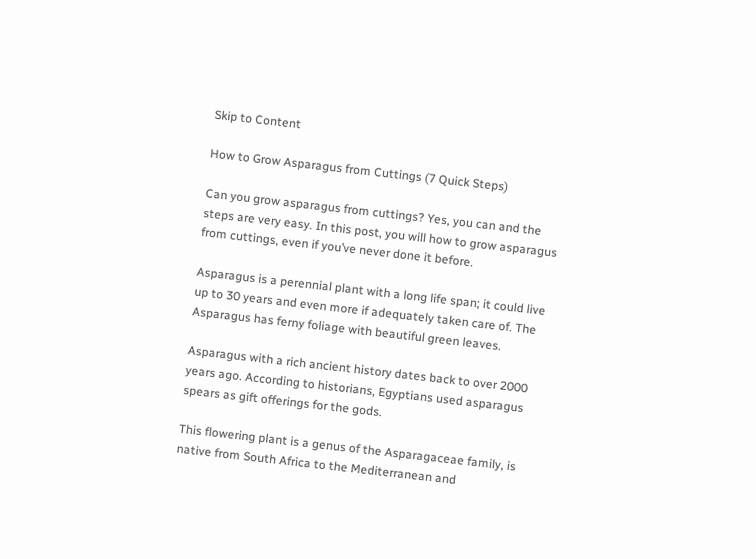Skip to Content

How to Grow Asparagus from Cuttings (7 Quick Steps)

Can you grow asparagus from cuttings? Yes, you can and the steps are very easy. In this post, you will how to grow asparagus from cuttings, even if you’ve never done it before.

Asparagus is a perennial plant with a long life span; it could live up to 30 years and even more if adequately taken care of. The Asparagus has ferny foliage with beautiful green leaves.

Asparagus with a rich ancient history dates back to over 2000 years ago. According to historians, Egyptians used asparagus spears as gift offerings for the gods.

This flowering plant is a genus of the Asparagaceae family, is native from South Africa to the Mediterranean and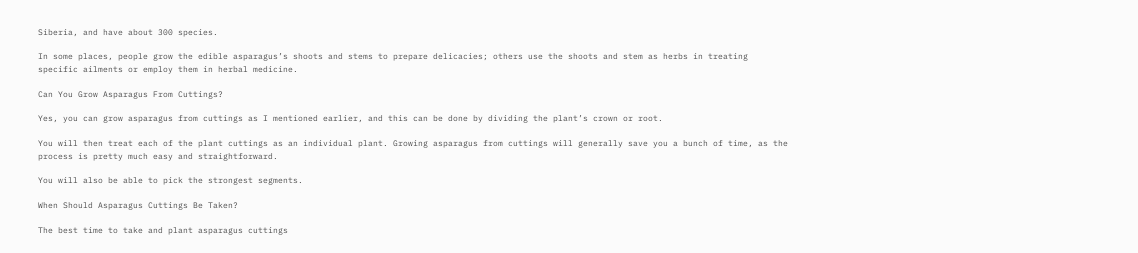Siberia, and have about 300 species.

In some places, people grow the edible asparagus’s shoots and stems to prepare delicacies; others use the shoots and stem as herbs in treating specific ailments or employ them in herbal medicine.

Can You Grow Asparagus From Cuttings?

Yes, you can grow asparagus from cuttings as I mentioned earlier, and this can be done by dividing the plant’s crown or root.

You will then treat each of the plant cuttings as an individual plant. Growing asparagus from cuttings will generally save you a bunch of time, as the process is pretty much easy and straightforward.

You will also be able to pick the strongest segments.

When Should Asparagus Cuttings Be Taken?

The best time to take and plant asparagus cuttings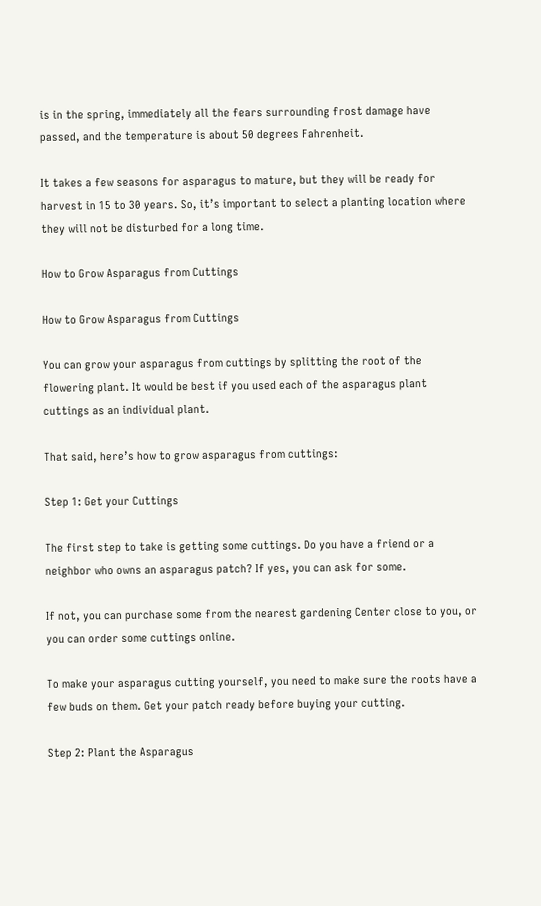is in the spring, immediately all the fears surrounding frost damage have passed, and the temperature is about 50 degrees Fahrenheit.

It takes a few seasons for asparagus to mature, but they will be ready for harvest in 15 to 30 years. So, it’s important to select a planting location where they will not be disturbed for a long time.

How to Grow Asparagus from Cuttings

How to Grow Asparagus from Cuttings

You can grow your asparagus from cuttings by splitting the root of the flowering plant. It would be best if you used each of the asparagus plant cuttings as an individual plant.

That said, here’s how to grow asparagus from cuttings:

Step 1: Get your Cuttings

The first step to take is getting some cuttings. Do you have a friend or a neighbor who owns an asparagus patch? If yes, you can ask for some.

If not, you can purchase some from the nearest gardening Center close to you, or you can order some cuttings online.

To make your asparagus cutting yourself, you need to make sure the roots have a few buds on them. Get your patch ready before buying your cutting.

Step 2: Plant the Asparagus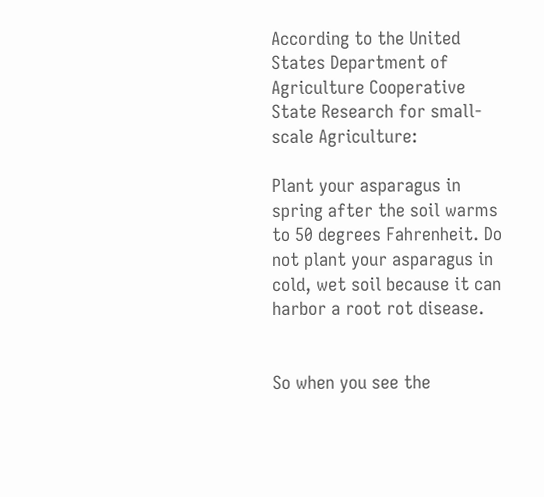According to the United States Department of Agriculture Cooperative State Research for small-scale Agriculture:

Plant your asparagus in spring after the soil warms to 50 degrees Fahrenheit. Do not plant your asparagus in cold, wet soil because it can harbor a root rot disease.


So when you see the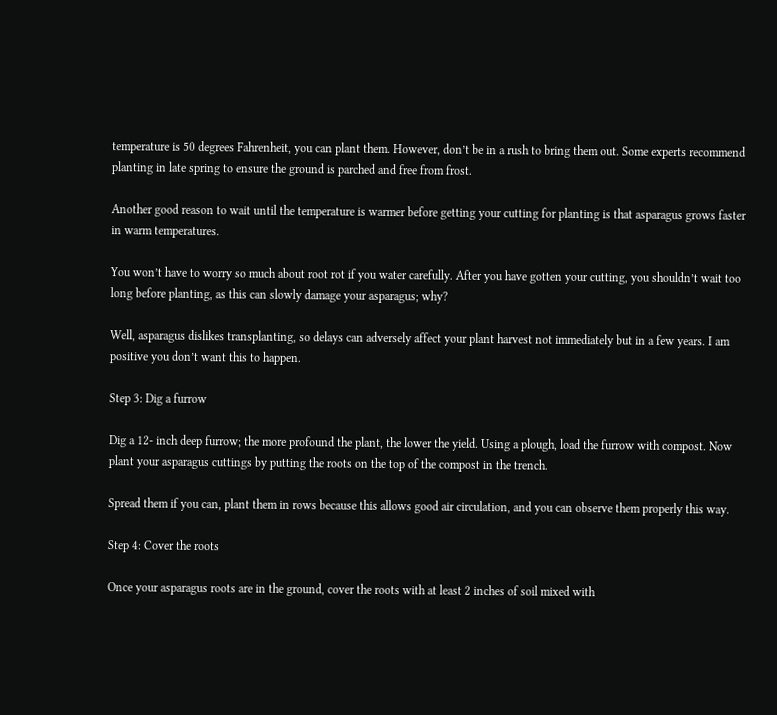temperature is 50 degrees Fahrenheit, you can plant them. However, don’t be in a rush to bring them out. Some experts recommend planting in late spring to ensure the ground is parched and free from frost.

Another good reason to wait until the temperature is warmer before getting your cutting for planting is that asparagus grows faster in warm temperatures.

You won’t have to worry so much about root rot if you water carefully. After you have gotten your cutting, you shouldn’t wait too long before planting, as this can slowly damage your asparagus; why?

Well, asparagus dislikes transplanting, so delays can adversely affect your plant harvest not immediately but in a few years. I am positive you don’t want this to happen.

Step 3: Dig a furrow

Dig a 12- inch deep furrow; the more profound the plant, the lower the yield. Using a plough, load the furrow with compost. Now plant your asparagus cuttings by putting the roots on the top of the compost in the trench.

Spread them if you can, plant them in rows because this allows good air circulation, and you can observe them properly this way.

Step 4: Cover the roots

Once your asparagus roots are in the ground, cover the roots with at least 2 inches of soil mixed with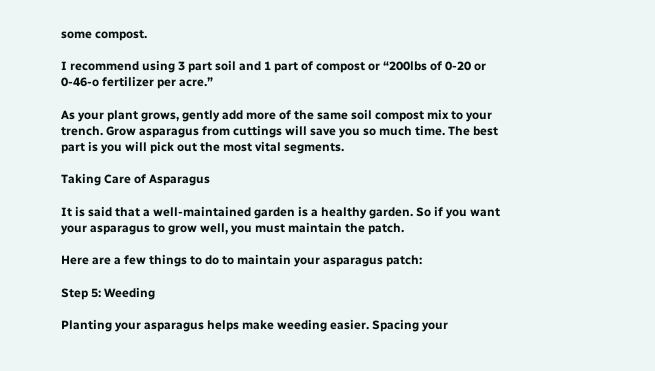some compost.

I recommend using 3 part soil and 1 part of compost or “200lbs of 0-20 or 0-46-o fertilizer per acre.”

As your plant grows, gently add more of the same soil compost mix to your trench. Grow asparagus from cuttings will save you so much time. The best part is you will pick out the most vital segments.

Taking Care of Asparagus

It is said that a well-maintained garden is a healthy garden. So if you want your asparagus to grow well, you must maintain the patch.

Here are a few things to do to maintain your asparagus patch:

Step 5: Weeding

Planting your asparagus helps make weeding easier. Spacing your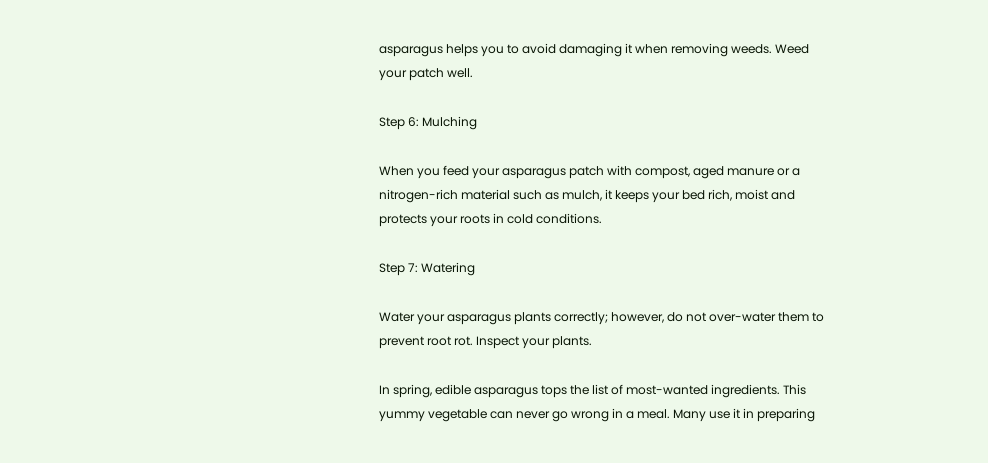asparagus helps you to avoid damaging it when removing weeds. Weed your patch well.

Step 6: Mulching

When you feed your asparagus patch with compost, aged manure or a nitrogen-rich material such as mulch, it keeps your bed rich, moist and protects your roots in cold conditions.

Step 7: Watering

Water your asparagus plants correctly; however, do not over-water them to prevent root rot. Inspect your plants.

In spring, edible asparagus tops the list of most-wanted ingredients. This yummy vegetable can never go wrong in a meal. Many use it in preparing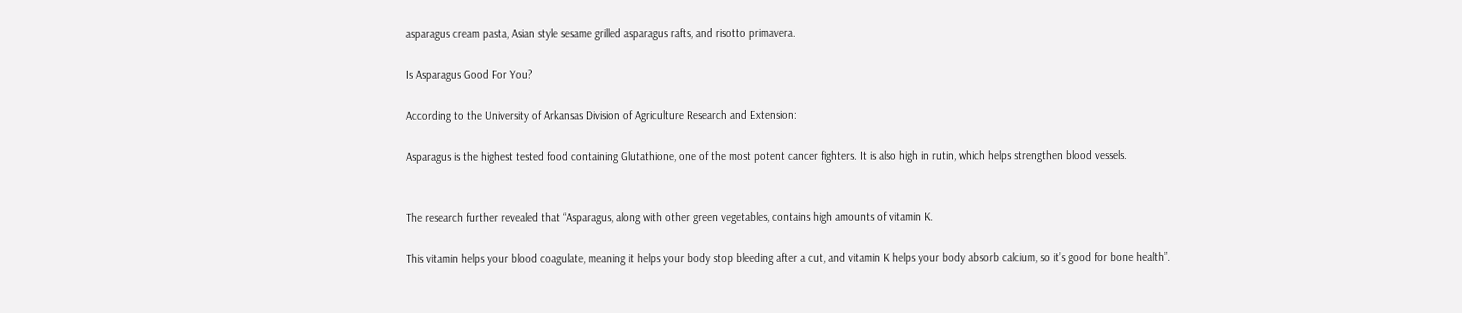asparagus cream pasta, Asian style sesame grilled asparagus rafts, and risotto primavera.

Is Asparagus Good For You?

According to the University of Arkansas Division of Agriculture Research and Extension:

Asparagus is the highest tested food containing Glutathione, one of the most potent cancer fighters. It is also high in rutin, which helps strengthen blood vessels.


The research further revealed that “Asparagus, along with other green vegetables, contains high amounts of vitamin K.

This vitamin helps your blood coagulate, meaning it helps your body stop bleeding after a cut, and vitamin K helps your body absorb calcium, so it’s good for bone health”.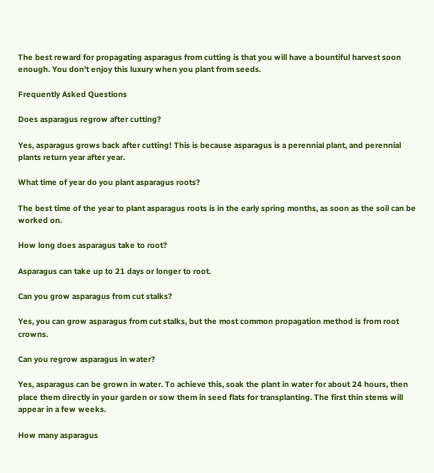The best reward for propagating asparagus from cutting is that you will have a bountiful harvest soon enough. You don’t enjoy this luxury when you plant from seeds.

Frequently Asked Questions

Does asparagus regrow after cutting?

Yes, asparagus grows back after cutting! This is because asparagus is a perennial plant, and perennial plants return year after year.

What time of year do you plant asparagus roots?

The best time of the year to plant asparagus roots is in the early spring months, as soon as the soil can be worked on.

How long does asparagus take to root?

Asparagus can take up to 21 days or longer to root.

Can you grow asparagus from cut stalks?

Yes, you can grow asparagus from cut stalks, but the most common propagation method is from root crowns.

Can you regrow asparagus in water?

Yes, asparagus can be grown in water. To achieve this, soak the plant in water for about 24 hours, then place them directly in your garden or sow them in seed flats for transplanting. The first thin stems will appear in a few weeks.

How many asparagus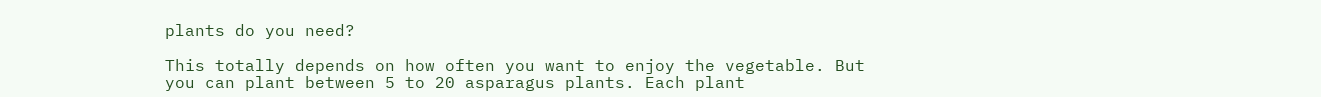plants do you need?

This totally depends on how often you want to enjoy the vegetable. But you can plant between 5 to 20 asparagus plants. Each plant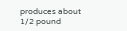produces about 1/2 pound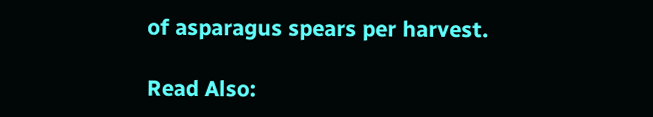of asparagus spears per harvest.

Read Also: